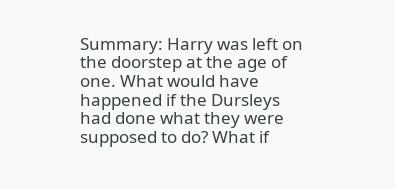Summary: Harry was left on the doorstep at the age of one. What would have happened if the Dursleys had done what they were supposed to do? What if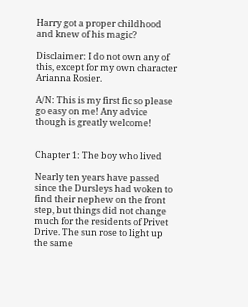Harry got a proper childhood and knew of his magic?

Disclaimer: I do not own any of this, except for my own character Arianna Rosier.

A/N: This is my first fic so please go easy on me! Any advice though is greatly welcome!


Chapter 1: The boy who lived

Nearly ten years have passed since the Dursleys had woken to find their nephew on the front step, but things did not change much for the residents of Privet Drive. The sun rose to light up the same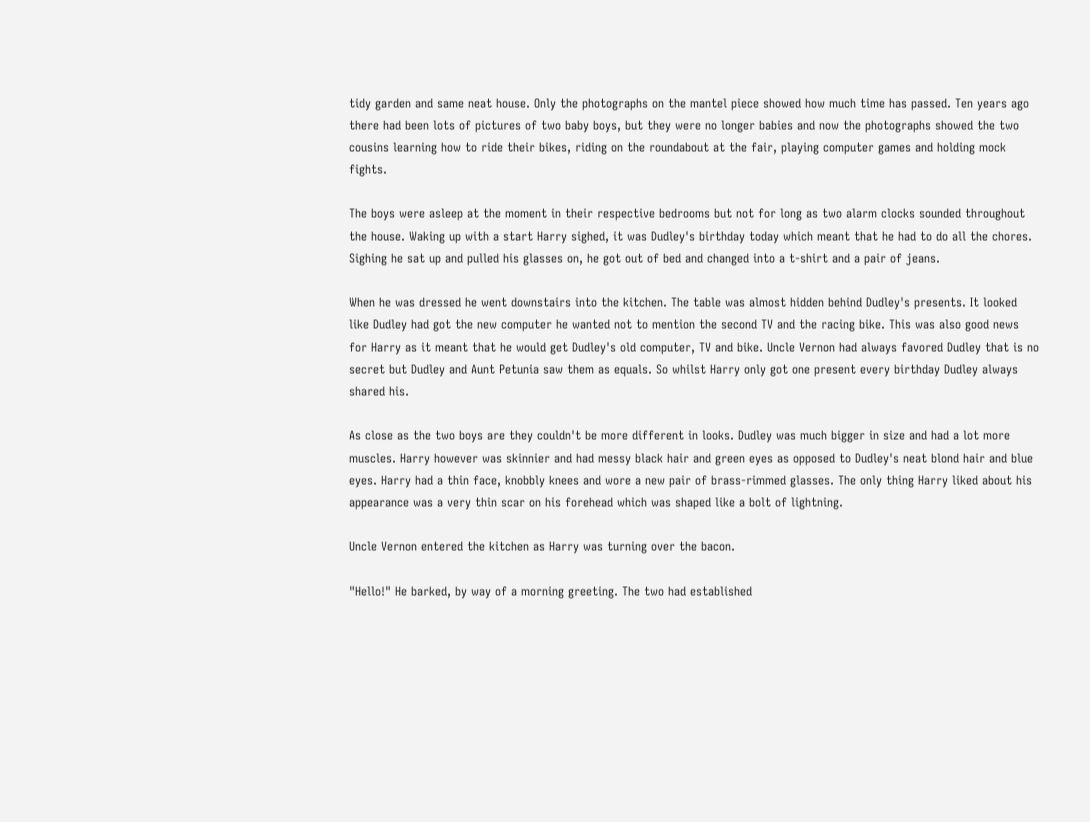tidy garden and same neat house. Only the photographs on the mantel piece showed how much time has passed. Ten years ago there had been lots of pictures of two baby boys, but they were no longer babies and now the photographs showed the two cousins learning how to ride their bikes, riding on the roundabout at the fair, playing computer games and holding mock fights.

The boys were asleep at the moment in their respective bedrooms but not for long as two alarm clocks sounded throughout the house. Waking up with a start Harry sighed, it was Dudley's birthday today which meant that he had to do all the chores. Sighing he sat up and pulled his glasses on, he got out of bed and changed into a t-shirt and a pair of jeans.

When he was dressed he went downstairs into the kitchen. The table was almost hidden behind Dudley's presents. It looked like Dudley had got the new computer he wanted not to mention the second TV and the racing bike. This was also good news for Harry as it meant that he would get Dudley's old computer, TV and bike. Uncle Vernon had always favored Dudley that is no secret but Dudley and Aunt Petunia saw them as equals. So whilst Harry only got one present every birthday Dudley always shared his.

As close as the two boys are they couldn't be more different in looks. Dudley was much bigger in size and had a lot more muscles. Harry however was skinnier and had messy black hair and green eyes as opposed to Dudley's neat blond hair and blue eyes. Harry had a thin face, knobbly knees and wore a new pair of brass-rimmed glasses. The only thing Harry liked about his appearance was a very thin scar on his forehead which was shaped like a bolt of lightning.

Uncle Vernon entered the kitchen as Harry was turning over the bacon.

"Hello!" He barked, by way of a morning greeting. The two had established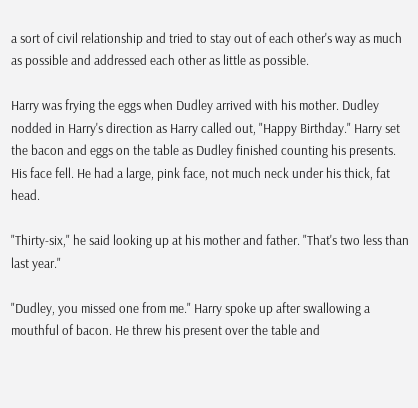a sort of civil relationship and tried to stay out of each other's way as much as possible and addressed each other as little as possible.

Harry was frying the eggs when Dudley arrived with his mother. Dudley nodded in Harry's direction as Harry called out, "Happy Birthday." Harry set the bacon and eggs on the table as Dudley finished counting his presents. His face fell. He had a large, pink face, not much neck under his thick, fat head.

"Thirty-six," he said looking up at his mother and father. "That's two less than last year."

"Dudley, you missed one from me." Harry spoke up after swallowing a mouthful of bacon. He threw his present over the table and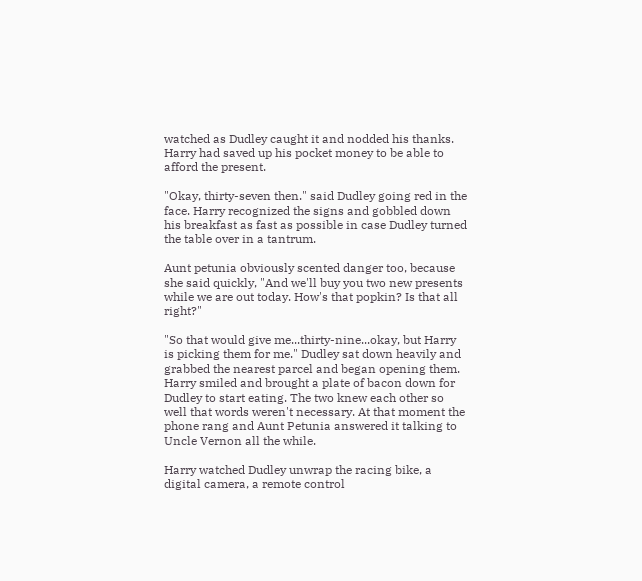watched as Dudley caught it and nodded his thanks. Harry had saved up his pocket money to be able to afford the present.

"Okay, thirty-seven then." said Dudley going red in the face. Harry recognized the signs and gobbled down his breakfast as fast as possible in case Dudley turned the table over in a tantrum.

Aunt petunia obviously scented danger too, because she said quickly, "And we'll buy you two new presents while we are out today. How's that popkin? Is that all right?"

"So that would give me...thirty-nine...okay, but Harry is picking them for me." Dudley sat down heavily and grabbed the nearest parcel and began opening them. Harry smiled and brought a plate of bacon down for Dudley to start eating. The two knew each other so well that words weren't necessary. At that moment the phone rang and Aunt Petunia answered it talking to Uncle Vernon all the while.

Harry watched Dudley unwrap the racing bike, a digital camera, a remote control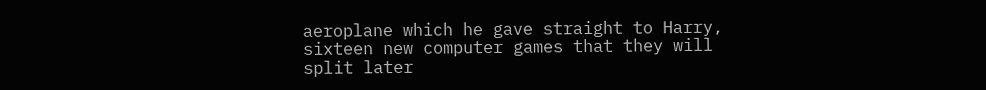aeroplane which he gave straight to Harry, sixteen new computer games that they will split later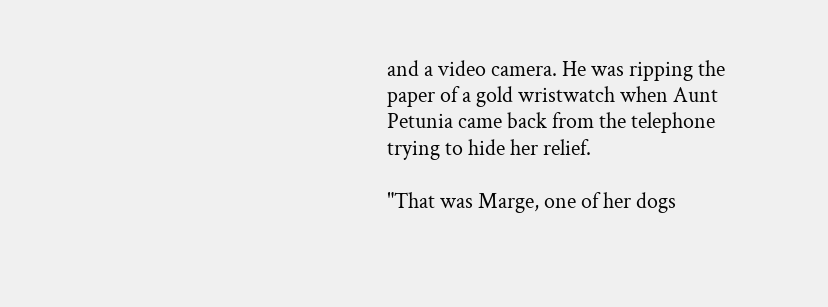and a video camera. He was ripping the paper of a gold wristwatch when Aunt Petunia came back from the telephone trying to hide her relief.

"That was Marge, one of her dogs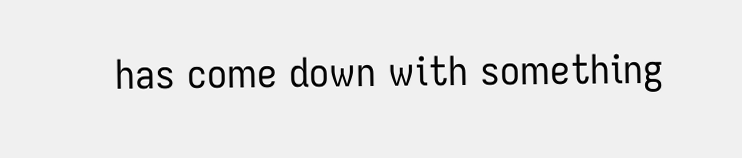has come down with something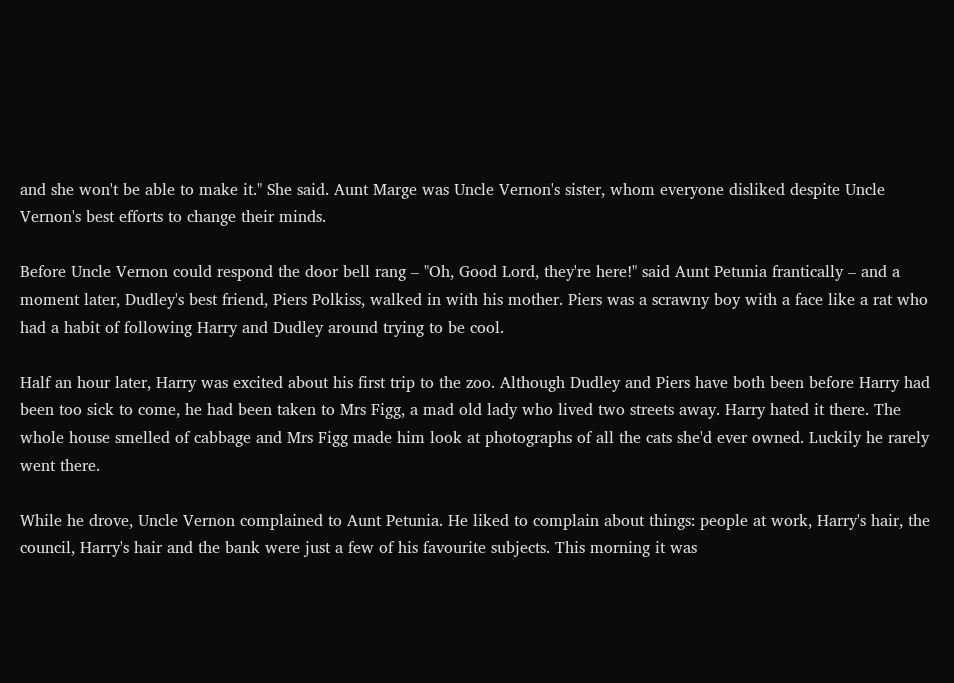and she won't be able to make it." She said. Aunt Marge was Uncle Vernon's sister, whom everyone disliked despite Uncle Vernon's best efforts to change their minds.

Before Uncle Vernon could respond the door bell rang – "Oh, Good Lord, they're here!" said Aunt Petunia frantically – and a moment later, Dudley's best friend, Piers Polkiss, walked in with his mother. Piers was a scrawny boy with a face like a rat who had a habit of following Harry and Dudley around trying to be cool.

Half an hour later, Harry was excited about his first trip to the zoo. Although Dudley and Piers have both been before Harry had been too sick to come, he had been taken to Mrs Figg, a mad old lady who lived two streets away. Harry hated it there. The whole house smelled of cabbage and Mrs Figg made him look at photographs of all the cats she'd ever owned. Luckily he rarely went there.

While he drove, Uncle Vernon complained to Aunt Petunia. He liked to complain about things: people at work, Harry's hair, the council, Harry's hair and the bank were just a few of his favourite subjects. This morning it was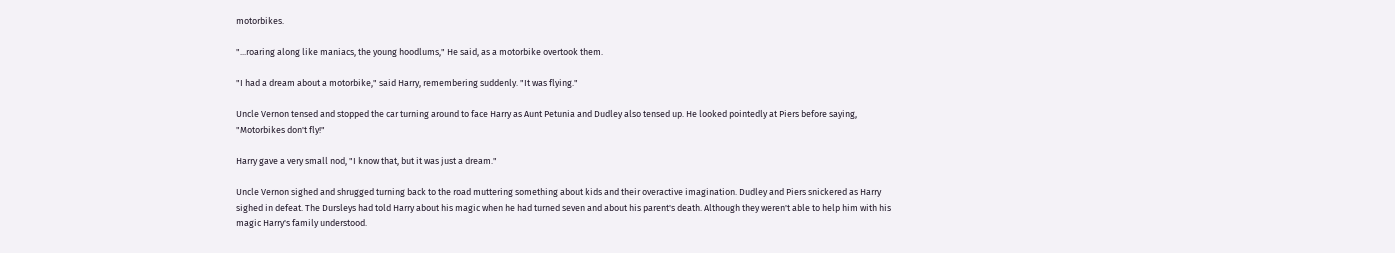motorbikes.

"...roaring along like maniacs, the young hoodlums," He said, as a motorbike overtook them.

"I had a dream about a motorbike," said Harry, remembering suddenly. "It was flying."

Uncle Vernon tensed and stopped the car turning around to face Harry as Aunt Petunia and Dudley also tensed up. He looked pointedly at Piers before saying, "Motorbikes don't fly!"

Harry gave a very small nod, "I know that, but it was just a dream."

Uncle Vernon sighed and shrugged turning back to the road muttering something about kids and their overactive imagination. Dudley and Piers snickered as Harry sighed in defeat. The Dursleys had told Harry about his magic when he had turned seven and about his parent's death. Although they weren't able to help him with his magic Harry's family understood.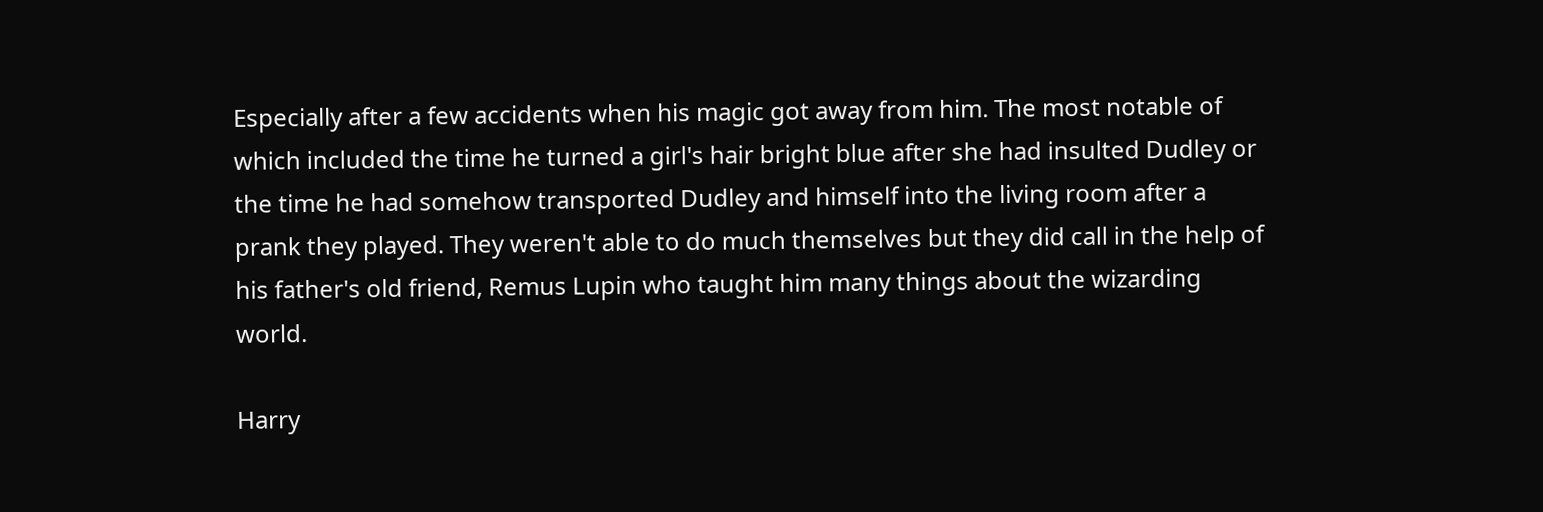Especially after a few accidents when his magic got away from him. The most notable of which included the time he turned a girl's hair bright blue after she had insulted Dudley or the time he had somehow transported Dudley and himself into the living room after a prank they played. They weren't able to do much themselves but they did call in the help of his father's old friend, Remus Lupin who taught him many things about the wizarding world.

Harry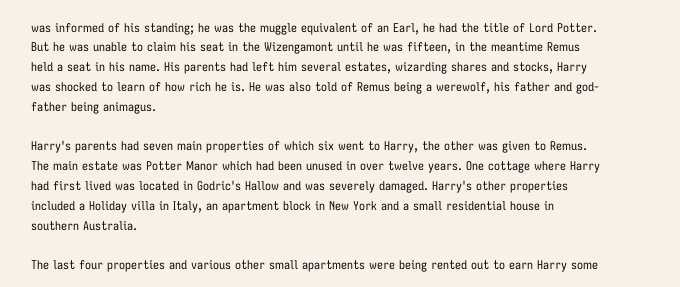was informed of his standing; he was the muggle equivalent of an Earl, he had the title of Lord Potter. But he was unable to claim his seat in the Wizengamont until he was fifteen, in the meantime Remus held a seat in his name. His parents had left him several estates, wizarding shares and stocks, Harry was shocked to learn of how rich he is. He was also told of Remus being a werewolf, his father and god-father being animagus.

Harry's parents had seven main properties of which six went to Harry, the other was given to Remus. The main estate was Potter Manor which had been unused in over twelve years. One cottage where Harry had first lived was located in Godric's Hallow and was severely damaged. Harry's other properties included a Holiday villa in Italy, an apartment block in New York and a small residential house in southern Australia.

The last four properties and various other small apartments were being rented out to earn Harry some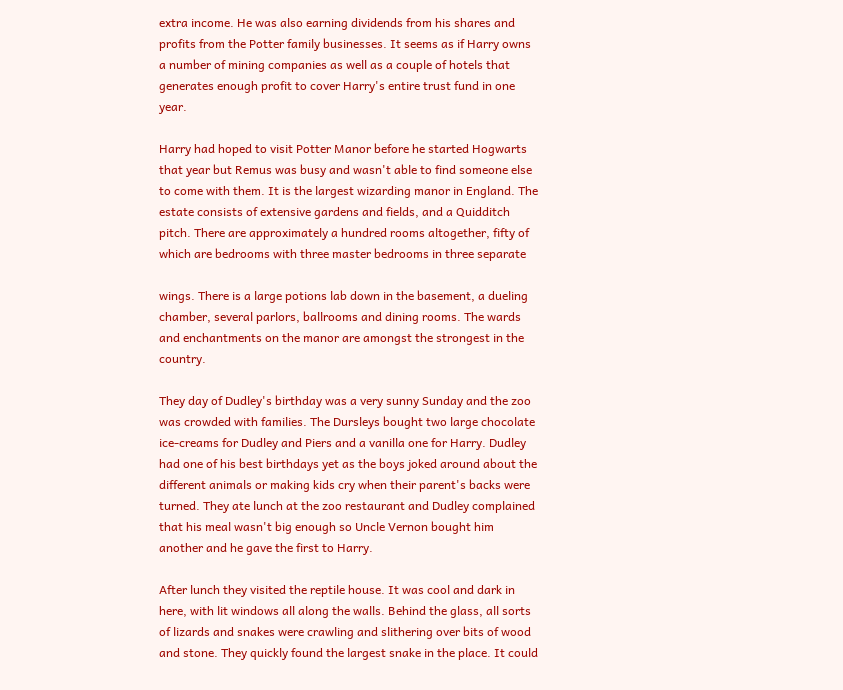extra income. He was also earning dividends from his shares and profits from the Potter family businesses. It seems as if Harry owns a number of mining companies as well as a couple of hotels that generates enough profit to cover Harry's entire trust fund in one year.

Harry had hoped to visit Potter Manor before he started Hogwarts that year but Remus was busy and wasn't able to find someone else to come with them. It is the largest wizarding manor in England. The estate consists of extensive gardens and fields, and a Quidditch pitch. There are approximately a hundred rooms altogether, fifty of which are bedrooms with three master bedrooms in three separate

wings. There is a large potions lab down in the basement, a dueling chamber, several parlors, ballrooms and dining rooms. The wards and enchantments on the manor are amongst the strongest in the country.

They day of Dudley's birthday was a very sunny Sunday and the zoo was crowded with families. The Dursleys bought two large chocolate ice-creams for Dudley and Piers and a vanilla one for Harry. Dudley had one of his best birthdays yet as the boys joked around about the different animals or making kids cry when their parent's backs were turned. They ate lunch at the zoo restaurant and Dudley complained that his meal wasn't big enough so Uncle Vernon bought him another and he gave the first to Harry.

After lunch they visited the reptile house. It was cool and dark in here, with lit windows all along the walls. Behind the glass, all sorts of lizards and snakes were crawling and slithering over bits of wood and stone. They quickly found the largest snake in the place. It could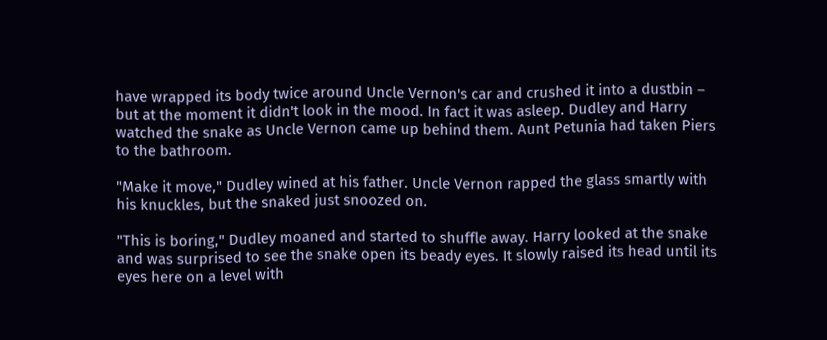have wrapped its body twice around Uncle Vernon's car and crushed it into a dustbin – but at the moment it didn't look in the mood. In fact it was asleep. Dudley and Harry watched the snake as Uncle Vernon came up behind them. Aunt Petunia had taken Piers to the bathroom.

"Make it move," Dudley wined at his father. Uncle Vernon rapped the glass smartly with his knuckles, but the snaked just snoozed on.

"This is boring," Dudley moaned and started to shuffle away. Harry looked at the snake and was surprised to see the snake open its beady eyes. It slowly raised its head until its eyes here on a level with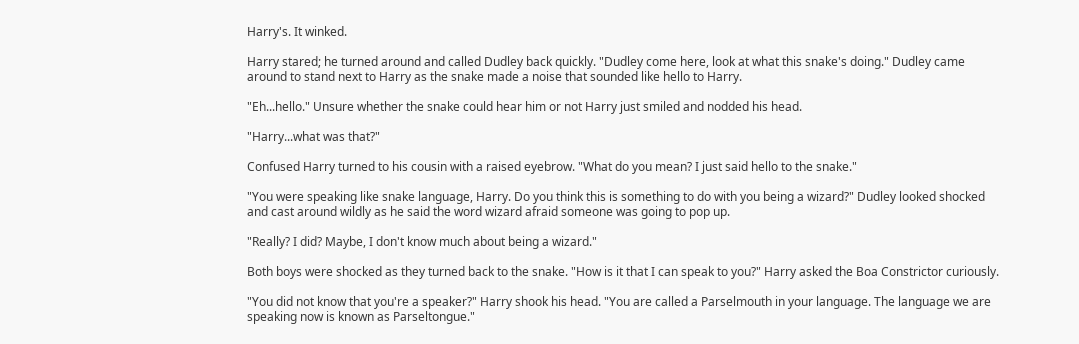Harry's. It winked.

Harry stared; he turned around and called Dudley back quickly. "Dudley come here, look at what this snake's doing." Dudley came around to stand next to Harry as the snake made a noise that sounded like hello to Harry.

"Eh...hello." Unsure whether the snake could hear him or not Harry just smiled and nodded his head.

"Harry...what was that?"

Confused Harry turned to his cousin with a raised eyebrow. "What do you mean? I just said hello to the snake."

"You were speaking like snake language, Harry. Do you think this is something to do with you being a wizard?" Dudley looked shocked and cast around wildly as he said the word wizard afraid someone was going to pop up.

"Really? I did? Maybe, I don't know much about being a wizard."

Both boys were shocked as they turned back to the snake. "How is it that I can speak to you?" Harry asked the Boa Constrictor curiously.

"You did not know that you're a speaker?" Harry shook his head. "You are called a Parselmouth in your language. The language we are speaking now is known as Parseltongue."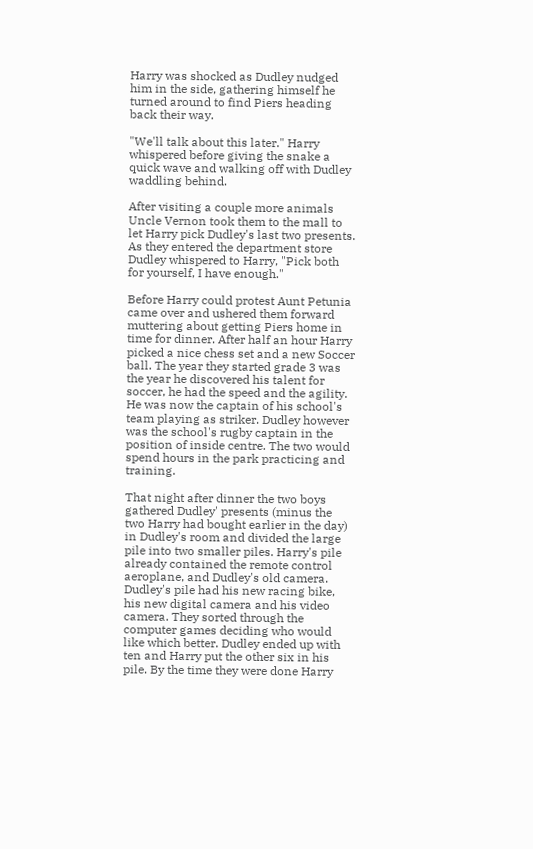Harry was shocked as Dudley nudged him in the side, gathering himself he turned around to find Piers heading back their way.

"We'll talk about this later." Harry whispered before giving the snake a quick wave and walking off with Dudley waddling behind.

After visiting a couple more animals Uncle Vernon took them to the mall to let Harry pick Dudley's last two presents. As they entered the department store Dudley whispered to Harry, "Pick both for yourself, I have enough."

Before Harry could protest Aunt Petunia came over and ushered them forward muttering about getting Piers home in time for dinner. After half an hour Harry picked a nice chess set and a new Soccer ball. The year they started grade 3 was the year he discovered his talent for soccer, he had the speed and the agility. He was now the captain of his school's team playing as striker. Dudley however was the school's rugby captain in the position of inside centre. The two would spend hours in the park practicing and training.

That night after dinner the two boys gathered Dudley' presents (minus the two Harry had bought earlier in the day) in Dudley's room and divided the large pile into two smaller piles. Harry's pile already contained the remote control aeroplane, and Dudley's old camera. Dudley's pile had his new racing bike, his new digital camera and his video camera. They sorted through the computer games deciding who would like which better. Dudley ended up with ten and Harry put the other six in his pile. By the time they were done Harry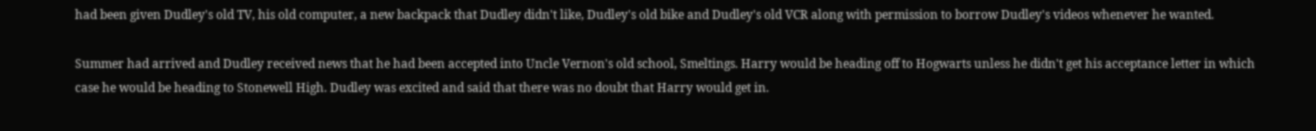had been given Dudley's old TV, his old computer, a new backpack that Dudley didn't like, Dudley's old bike and Dudley's old VCR along with permission to borrow Dudley's videos whenever he wanted.

Summer had arrived and Dudley received news that he had been accepted into Uncle Vernon's old school, Smeltings. Harry would be heading off to Hogwarts unless he didn't get his acceptance letter in which case he would be heading to Stonewell High. Dudley was excited and said that there was no doubt that Harry would get in.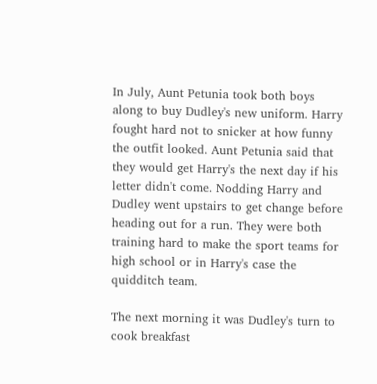In July, Aunt Petunia took both boys along to buy Dudley's new uniform. Harry fought hard not to snicker at how funny the outfit looked. Aunt Petunia said that they would get Harry's the next day if his letter didn't come. Nodding Harry and Dudley went upstairs to get change before heading out for a run. They were both training hard to make the sport teams for high school or in Harry's case the quidditch team.

The next morning it was Dudley's turn to cook breakfast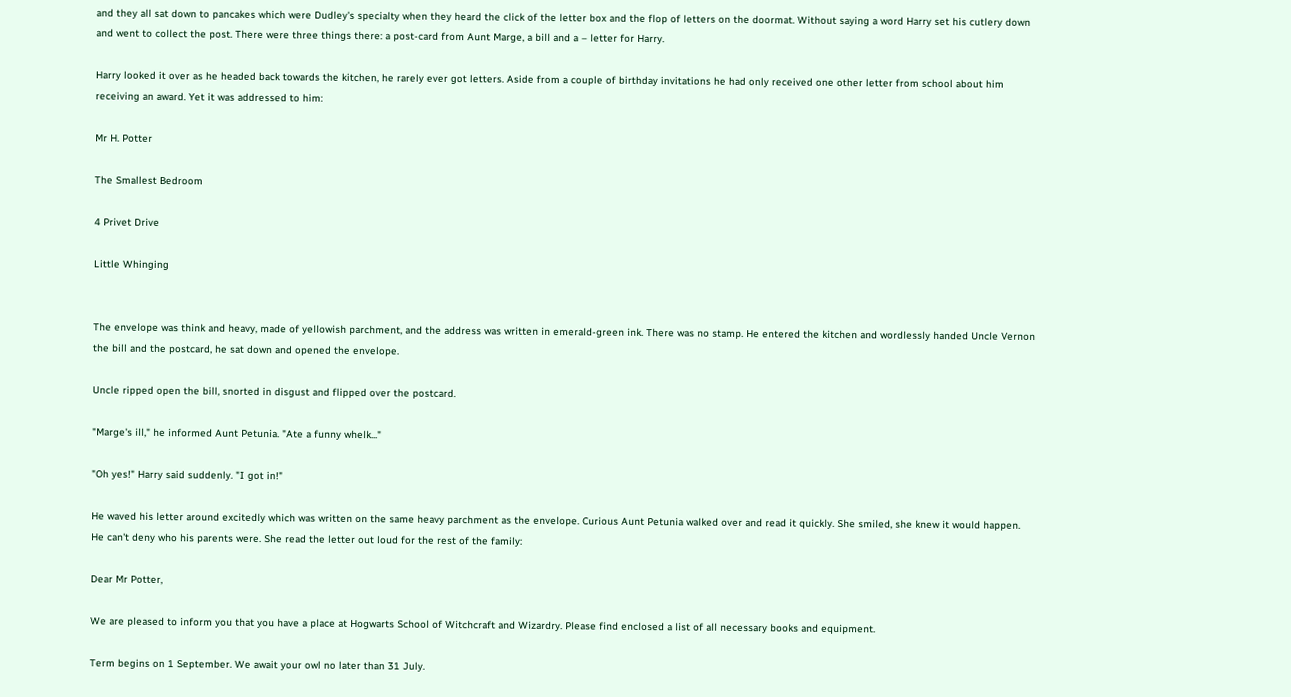and they all sat down to pancakes which were Dudley's specialty when they heard the click of the letter box and the flop of letters on the doormat. Without saying a word Harry set his cutlery down and went to collect the post. There were three things there: a post-card from Aunt Marge, a bill and a – letter for Harry.

Harry looked it over as he headed back towards the kitchen, he rarely ever got letters. Aside from a couple of birthday invitations he had only received one other letter from school about him receiving an award. Yet it was addressed to him:

Mr H. Potter

The Smallest Bedroom

4 Privet Drive

Little Whinging


The envelope was think and heavy, made of yellowish parchment, and the address was written in emerald-green ink. There was no stamp. He entered the kitchen and wordlessly handed Uncle Vernon the bill and the postcard, he sat down and opened the envelope.

Uncle ripped open the bill, snorted in disgust and flipped over the postcard.

"Marge's ill," he informed Aunt Petunia. "Ate a funny whelk..."

"Oh yes!" Harry said suddenly. "I got in!"

He waved his letter around excitedly which was written on the same heavy parchment as the envelope. Curious Aunt Petunia walked over and read it quickly. She smiled, she knew it would happen. He can't deny who his parents were. She read the letter out loud for the rest of the family:

Dear Mr Potter,

We are pleased to inform you that you have a place at Hogwarts School of Witchcraft and Wizardry. Please find enclosed a list of all necessary books and equipment.

Term begins on 1 September. We await your owl no later than 31 July.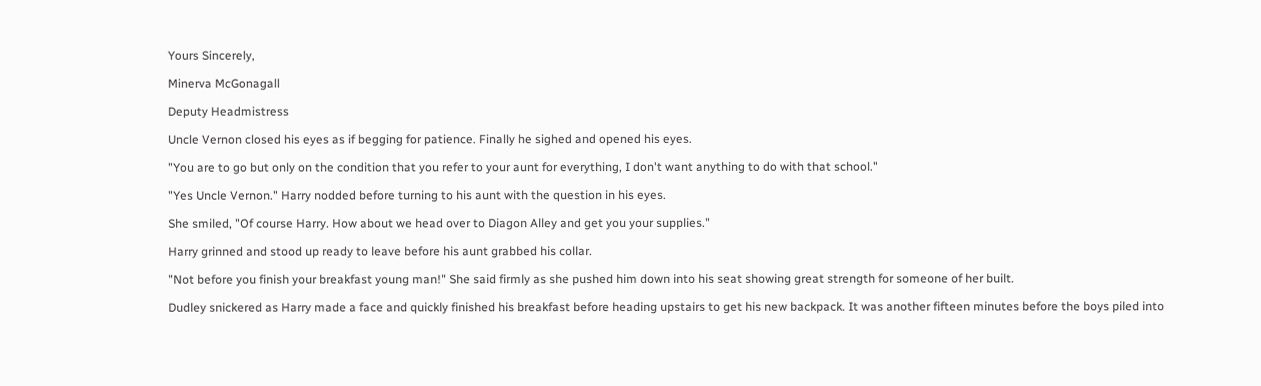Yours Sincerely,

Minerva McGonagall

Deputy Headmistress

Uncle Vernon closed his eyes as if begging for patience. Finally he sighed and opened his eyes.

"You are to go but only on the condition that you refer to your aunt for everything, I don't want anything to do with that school."

"Yes Uncle Vernon." Harry nodded before turning to his aunt with the question in his eyes.

She smiled, "Of course Harry. How about we head over to Diagon Alley and get you your supplies."

Harry grinned and stood up ready to leave before his aunt grabbed his collar.

"Not before you finish your breakfast young man!" She said firmly as she pushed him down into his seat showing great strength for someone of her built.

Dudley snickered as Harry made a face and quickly finished his breakfast before heading upstairs to get his new backpack. It was another fifteen minutes before the boys piled into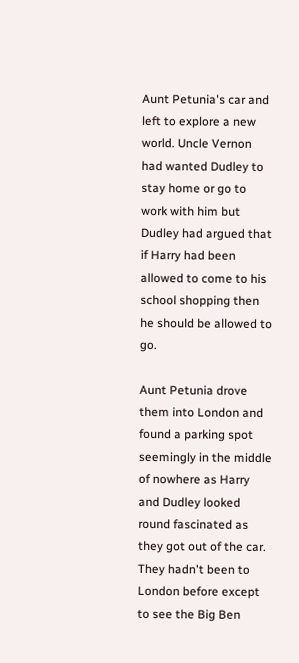Aunt Petunia's car and left to explore a new world. Uncle Vernon had wanted Dudley to stay home or go to work with him but Dudley had argued that if Harry had been allowed to come to his school shopping then he should be allowed to go.

Aunt Petunia drove them into London and found a parking spot seemingly in the middle of nowhere as Harry and Dudley looked round fascinated as they got out of the car. They hadn't been to London before except to see the Big Ben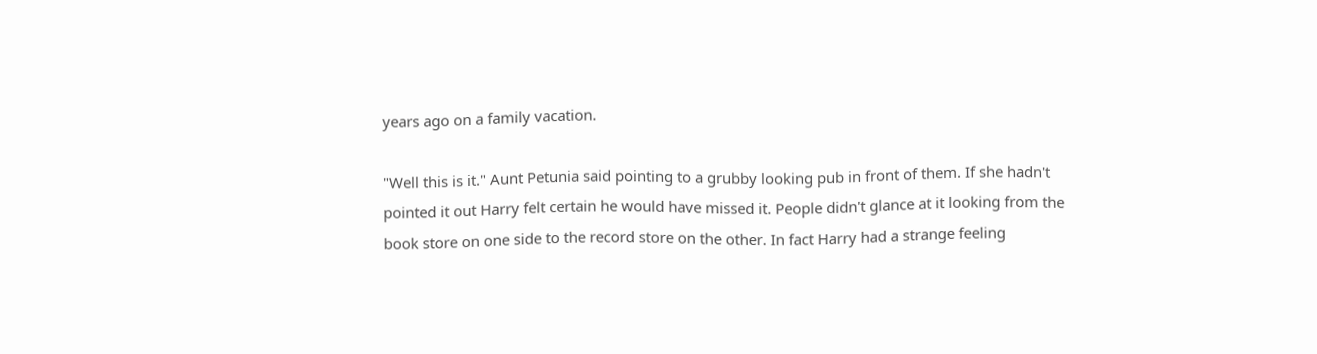years ago on a family vacation.

"Well this is it." Aunt Petunia said pointing to a grubby looking pub in front of them. If she hadn't pointed it out Harry felt certain he would have missed it. People didn't glance at it looking from the book store on one side to the record store on the other. In fact Harry had a strange feeling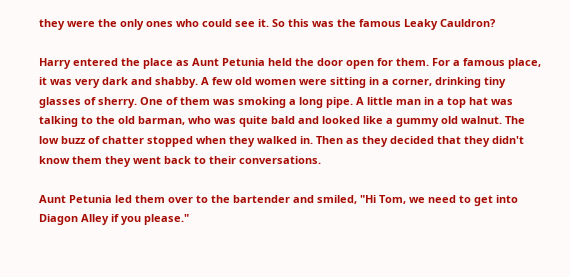they were the only ones who could see it. So this was the famous Leaky Cauldron?

Harry entered the place as Aunt Petunia held the door open for them. For a famous place, it was very dark and shabby. A few old women were sitting in a corner, drinking tiny glasses of sherry. One of them was smoking a long pipe. A little man in a top hat was talking to the old barman, who was quite bald and looked like a gummy old walnut. The low buzz of chatter stopped when they walked in. Then as they decided that they didn't know them they went back to their conversations.

Aunt Petunia led them over to the bartender and smiled, "Hi Tom, we need to get into Diagon Alley if you please."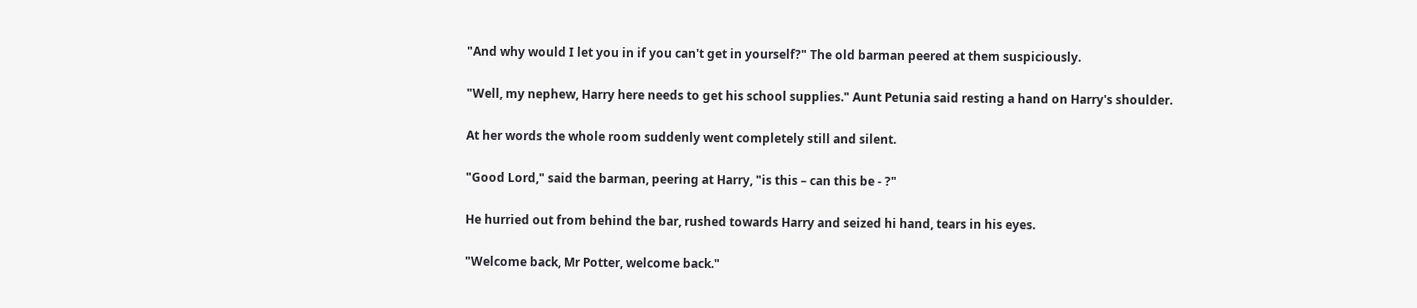"And why would I let you in if you can't get in yourself?" The old barman peered at them suspiciously.

"Well, my nephew, Harry here needs to get his school supplies." Aunt Petunia said resting a hand on Harry's shoulder.

At her words the whole room suddenly went completely still and silent.

"Good Lord," said the barman, peering at Harry, "is this – can this be - ?"

He hurried out from behind the bar, rushed towards Harry and seized hi hand, tears in his eyes.

"Welcome back, Mr Potter, welcome back."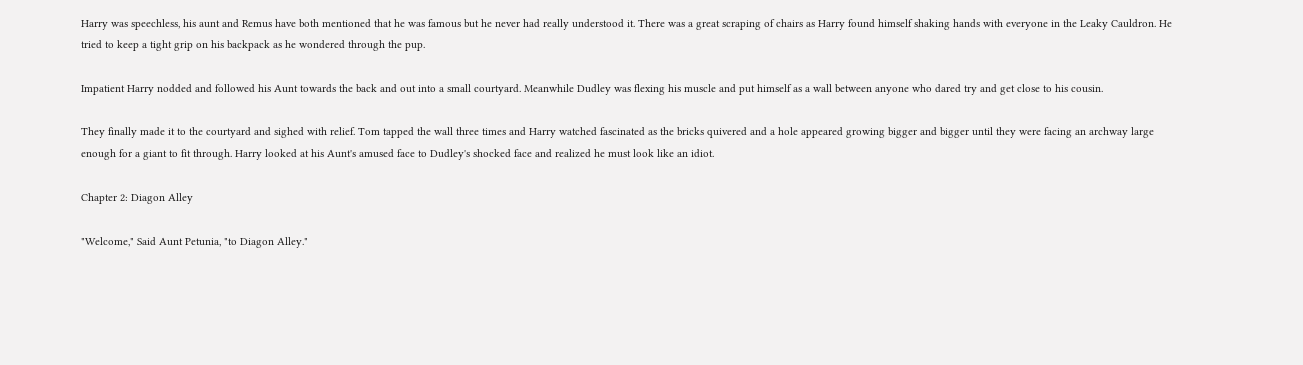Harry was speechless, his aunt and Remus have both mentioned that he was famous but he never had really understood it. There was a great scraping of chairs as Harry found himself shaking hands with everyone in the Leaky Cauldron. He tried to keep a tight grip on his backpack as he wondered through the pup.

Impatient Harry nodded and followed his Aunt towards the back and out into a small courtyard. Meanwhile Dudley was flexing his muscle and put himself as a wall between anyone who dared try and get close to his cousin.

They finally made it to the courtyard and sighed with relief. Tom tapped the wall three times and Harry watched fascinated as the bricks quivered and a hole appeared growing bigger and bigger until they were facing an archway large enough for a giant to fit through. Harry looked at his Aunt's amused face to Dudley's shocked face and realized he must look like an idiot.

Chapter 2: Diagon Alley

"Welcome," Said Aunt Petunia, "to Diagon Alley."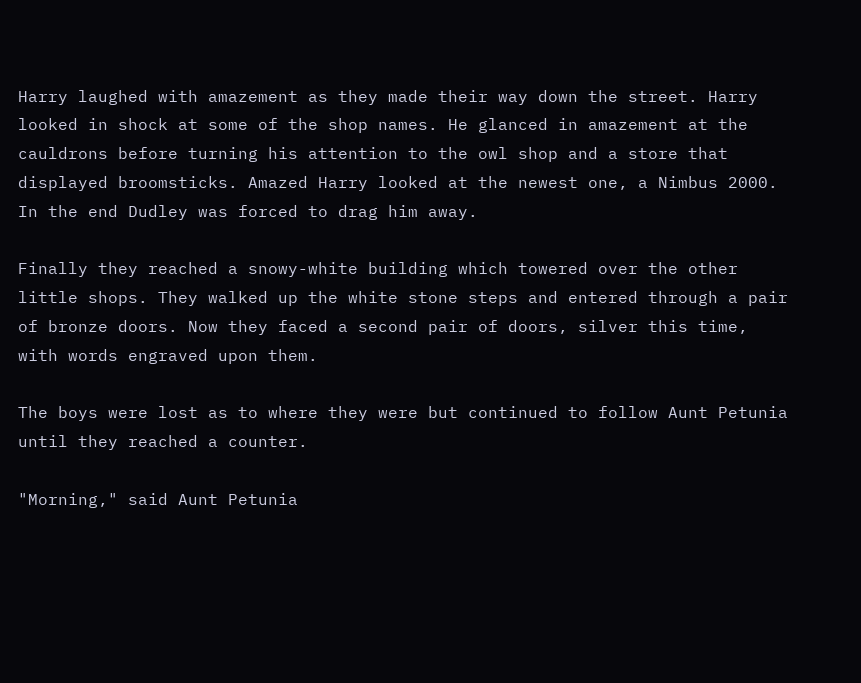Harry laughed with amazement as they made their way down the street. Harry looked in shock at some of the shop names. He glanced in amazement at the cauldrons before turning his attention to the owl shop and a store that displayed broomsticks. Amazed Harry looked at the newest one, a Nimbus 2000. In the end Dudley was forced to drag him away.

Finally they reached a snowy-white building which towered over the other little shops. They walked up the white stone steps and entered through a pair of bronze doors. Now they faced a second pair of doors, silver this time, with words engraved upon them.

The boys were lost as to where they were but continued to follow Aunt Petunia until they reached a counter.

"Morning," said Aunt Petunia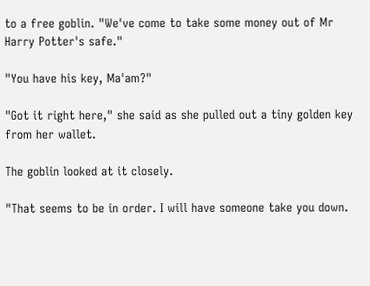to a free goblin. "We've come to take some money out of Mr Harry Potter's safe."

"You have his key, Ma'am?"

"Got it right here," she said as she pulled out a tiny golden key from her wallet.

The goblin looked at it closely.

"That seems to be in order. I will have someone take you down.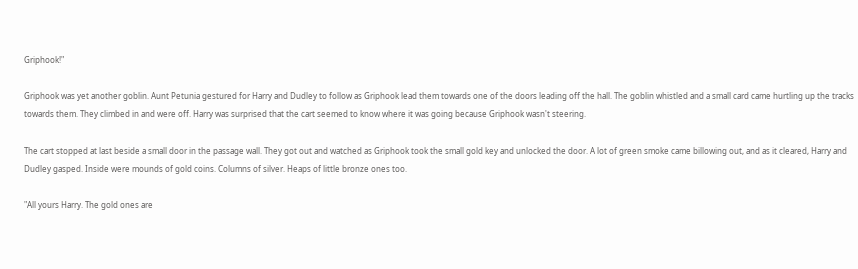Griphook!"

Griphook was yet another goblin. Aunt Petunia gestured for Harry and Dudley to follow as Griphook lead them towards one of the doors leading off the hall. The goblin whistled and a small card came hurtling up the tracks towards them. They climbed in and were off. Harry was surprised that the cart seemed to know where it was going because Griphook wasn't steering.

The cart stopped at last beside a small door in the passage wall. They got out and watched as Griphook took the small gold key and unlocked the door. A lot of green smoke came billowing out, and as it cleared, Harry and Dudley gasped. Inside were mounds of gold coins. Columns of silver. Heaps of little bronze ones too.

"All yours Harry. The gold ones are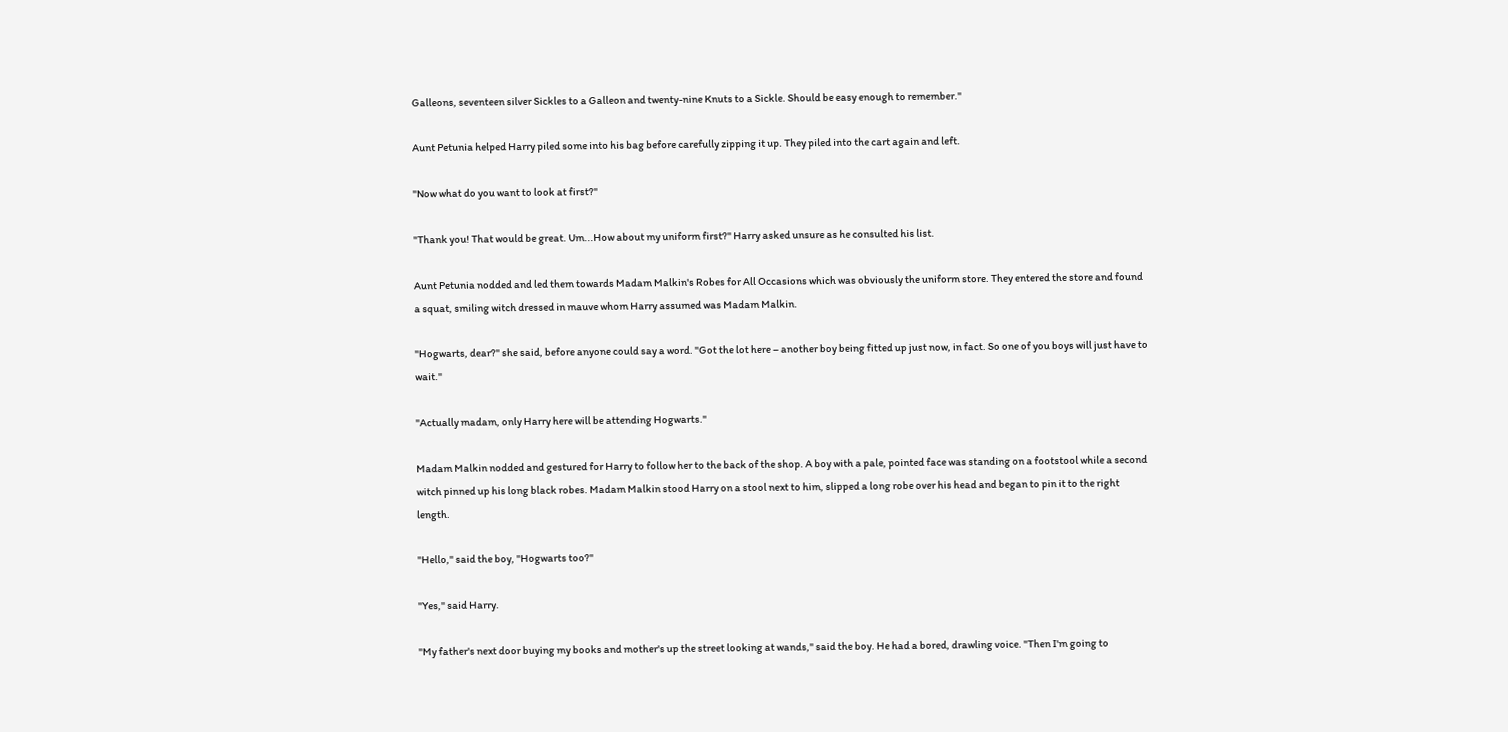Galleons, seventeen silver Sickles to a Galleon and twenty-nine Knuts to a Sickle. Should be easy enough to remember."

Aunt Petunia helped Harry piled some into his bag before carefully zipping it up. They piled into the cart again and left.

"Now what do you want to look at first?"

"Thank you! That would be great. Um...How about my uniform first?" Harry asked unsure as he consulted his list.

Aunt Petunia nodded and led them towards Madam Malkin's Robes for All Occasions which was obviously the uniform store. They entered the store and found a squat, smiling witch dressed in mauve whom Harry assumed was Madam Malkin.

"Hogwarts, dear?" she said, before anyone could say a word. "Got the lot here – another boy being fitted up just now, in fact. So one of you boys will just have to wait."

"Actually madam, only Harry here will be attending Hogwarts."

Madam Malkin nodded and gestured for Harry to follow her to the back of the shop. A boy with a pale, pointed face was standing on a footstool while a second witch pinned up his long black robes. Madam Malkin stood Harry on a stool next to him, slipped a long robe over his head and began to pin it to the right length.

"Hello," said the boy, "Hogwarts too?"

"Yes," said Harry.

"My father's next door buying my books and mother's up the street looking at wands," said the boy. He had a bored, drawling voice. "Then I'm going to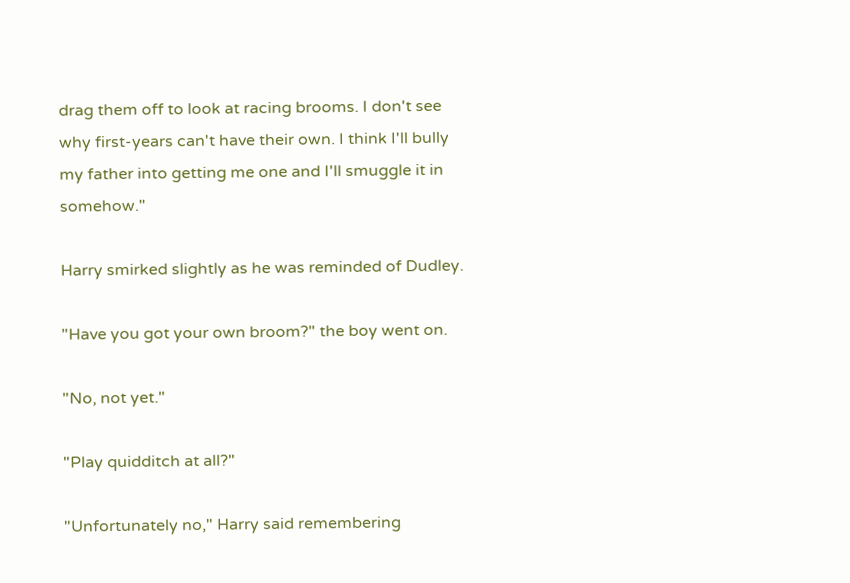drag them off to look at racing brooms. I don't see why first-years can't have their own. I think I'll bully my father into getting me one and I'll smuggle it in somehow."

Harry smirked slightly as he was reminded of Dudley.

"Have you got your own broom?" the boy went on.

"No, not yet."

"Play quidditch at all?"

"Unfortunately no," Harry said remembering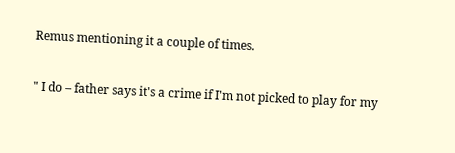Remus mentioning it a couple of times.

" I do – father says it's a crime if I'm not picked to play for my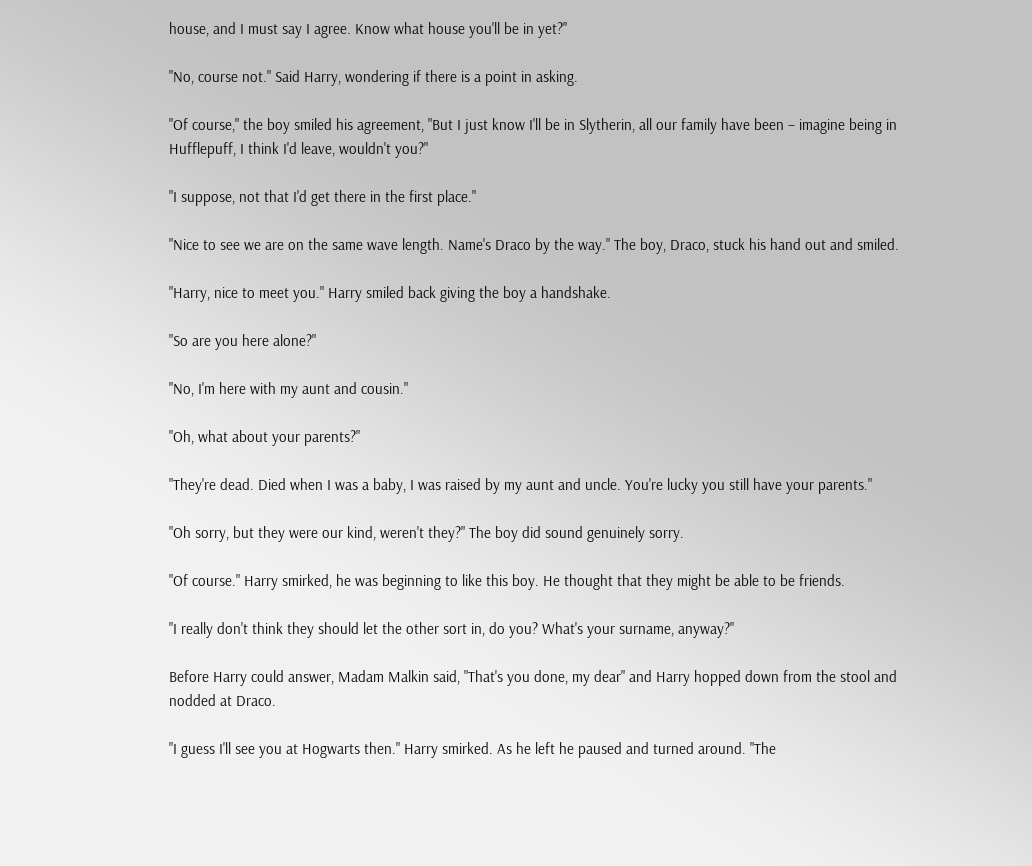house, and I must say I agree. Know what house you'll be in yet?"

"No, course not." Said Harry, wondering if there is a point in asking.

"Of course," the boy smiled his agreement, "But I just know I'll be in Slytherin, all our family have been – imagine being in Hufflepuff, I think I'd leave, wouldn't you?"

"I suppose, not that I'd get there in the first place."

"Nice to see we are on the same wave length. Name's Draco by the way." The boy, Draco, stuck his hand out and smiled.

"Harry, nice to meet you." Harry smiled back giving the boy a handshake.

"So are you here alone?"

"No, I'm here with my aunt and cousin."

"Oh, what about your parents?"

"They're dead. Died when I was a baby, I was raised by my aunt and uncle. You're lucky you still have your parents."

"Oh sorry, but they were our kind, weren't they?" The boy did sound genuinely sorry.

"Of course." Harry smirked, he was beginning to like this boy. He thought that they might be able to be friends.

"I really don't think they should let the other sort in, do you? What's your surname, anyway?"

Before Harry could answer, Madam Malkin said, "That's you done, my dear" and Harry hopped down from the stool and nodded at Draco.

"I guess I'll see you at Hogwarts then." Harry smirked. As he left he paused and turned around. "The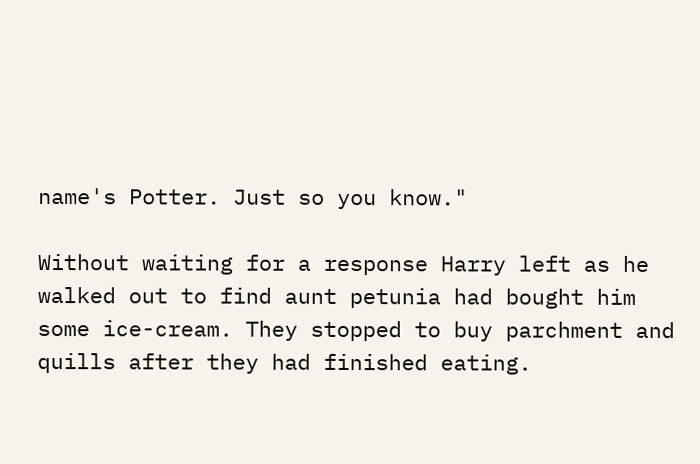name's Potter. Just so you know."

Without waiting for a response Harry left as he walked out to find aunt petunia had bought him some ice-cream. They stopped to buy parchment and quills after they had finished eating.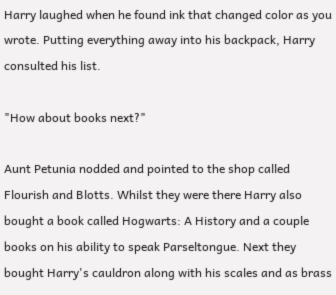Harry laughed when he found ink that changed color as you wrote. Putting everything away into his backpack, Harry consulted his list.

"How about books next?"

Aunt Petunia nodded and pointed to the shop called Flourish and Blotts. Whilst they were there Harry also bought a book called Hogwarts: A History and a couple books on his ability to speak Parseltongue. Next they bought Harry's cauldron along with his scales and as brass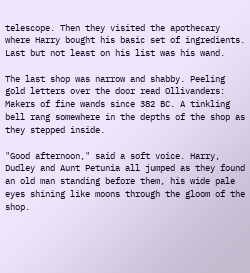telescope. Then they visited the apothecary where Harry bought his basic set of ingredients. Last but not least on his list was his wand.

The last shop was narrow and shabby. Peeling gold letters over the door read Ollivanders: Makers of fine wands since 382 BC. A tinkling bell rang somewhere in the depths of the shop as they stepped inside.

"Good afternoon," said a soft voice. Harry, Dudley and Aunt Petunia all jumped as they found an old man standing before them, his wide pale eyes shining like moons through the gloom of the shop.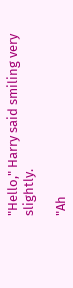"Hello," Harry said smiling very slightly.

"Ah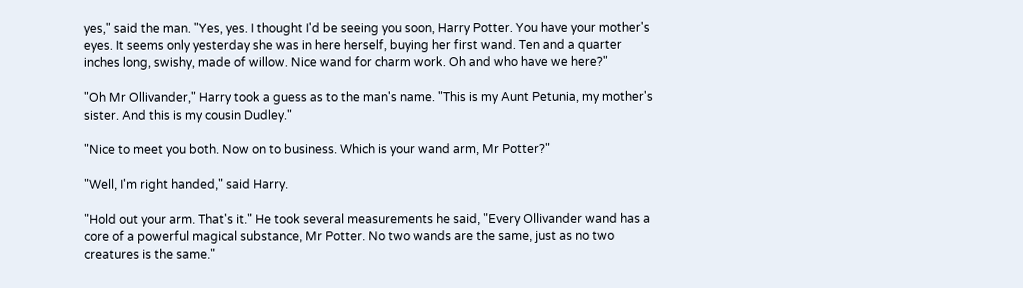yes," said the man. "Yes, yes. I thought I'd be seeing you soon, Harry Potter. You have your mother's eyes. It seems only yesterday she was in here herself, buying her first wand. Ten and a quarter inches long, swishy, made of willow. Nice wand for charm work. Oh and who have we here?"

"Oh Mr Ollivander," Harry took a guess as to the man's name. "This is my Aunt Petunia, my mother's sister. And this is my cousin Dudley."

"Nice to meet you both. Now on to business. Which is your wand arm, Mr Potter?"

"Well, I'm right handed," said Harry.

"Hold out your arm. That's it." He took several measurements he said, "Every Ollivander wand has a core of a powerful magical substance, Mr Potter. No two wands are the same, just as no two creatures is the same."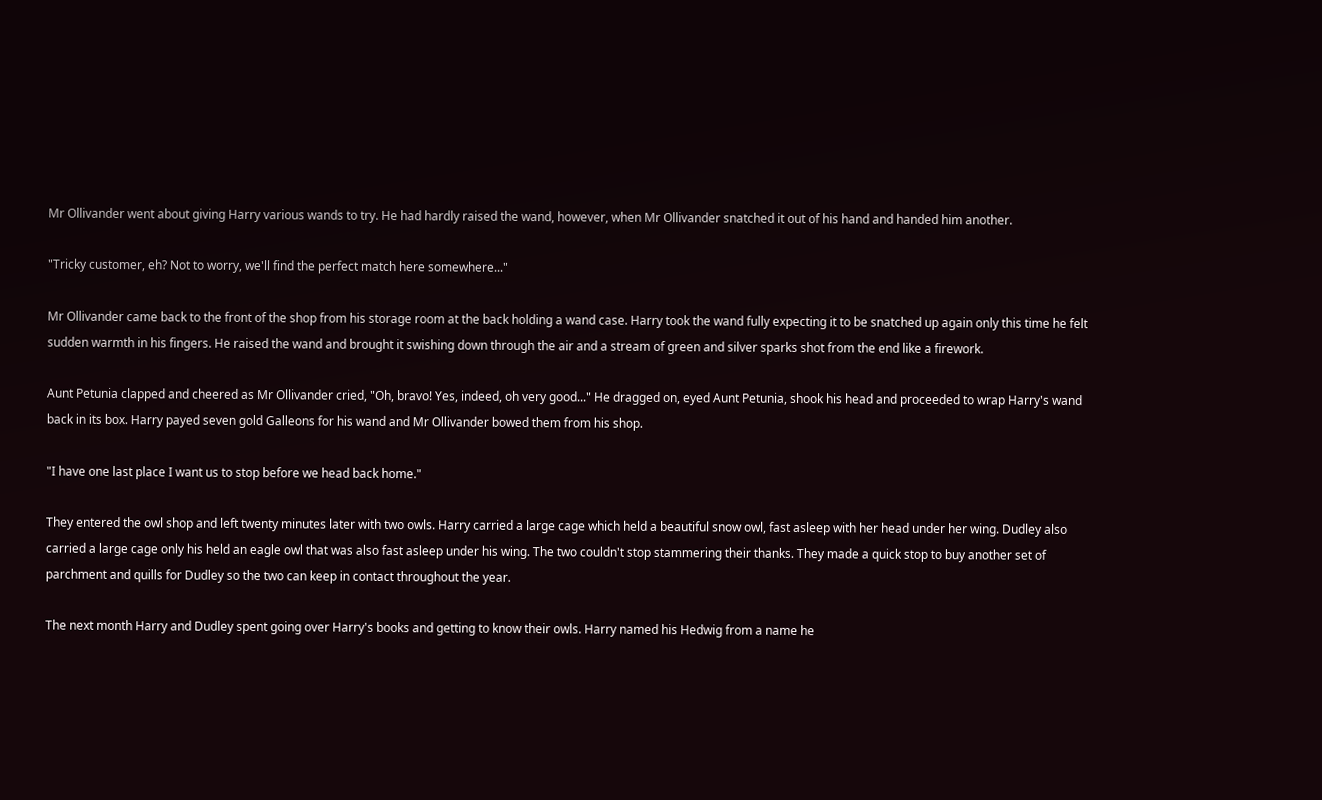Mr Ollivander went about giving Harry various wands to try. He had hardly raised the wand, however, when Mr Ollivander snatched it out of his hand and handed him another.

"Tricky customer, eh? Not to worry, we'll find the perfect match here somewhere..."

Mr Ollivander came back to the front of the shop from his storage room at the back holding a wand case. Harry took the wand fully expecting it to be snatched up again only this time he felt sudden warmth in his fingers. He raised the wand and brought it swishing down through the air and a stream of green and silver sparks shot from the end like a firework.

Aunt Petunia clapped and cheered as Mr Ollivander cried, "Oh, bravo! Yes, indeed, oh very good..." He dragged on, eyed Aunt Petunia, shook his head and proceeded to wrap Harry's wand back in its box. Harry payed seven gold Galleons for his wand and Mr Ollivander bowed them from his shop.

"I have one last place I want us to stop before we head back home."

They entered the owl shop and left twenty minutes later with two owls. Harry carried a large cage which held a beautiful snow owl, fast asleep with her head under her wing. Dudley also carried a large cage only his held an eagle owl that was also fast asleep under his wing. The two couldn't stop stammering their thanks. They made a quick stop to buy another set of parchment and quills for Dudley so the two can keep in contact throughout the year.

The next month Harry and Dudley spent going over Harry's books and getting to know their owls. Harry named his Hedwig from a name he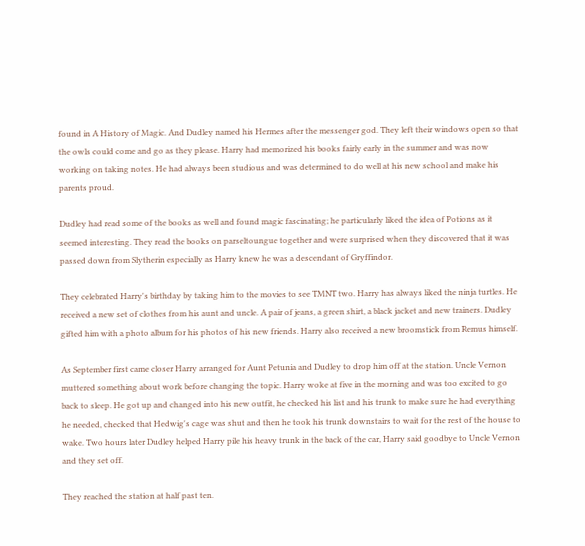found in A History of Magic. And Dudley named his Hermes after the messenger god. They left their windows open so that the owls could come and go as they please. Harry had memorized his books fairly early in the summer and was now working on taking notes. He had always been studious and was determined to do well at his new school and make his parents proud.

Dudley had read some of the books as well and found magic fascinating; he particularly liked the idea of Potions as it seemed interesting. They read the books on parseltoungue together and were surprised when they discovered that it was passed down from Slytherin especially as Harry knew he was a descendant of Gryffindor.

They celebrated Harry's birthday by taking him to the movies to see TMNT two. Harry has always liked the ninja turtles. He received a new set of clothes from his aunt and uncle. A pair of jeans, a green shirt, a black jacket and new trainers. Dudley gifted him with a photo album for his photos of his new friends. Harry also received a new broomstick from Remus himself.

As September first came closer Harry arranged for Aunt Petunia and Dudley to drop him off at the station. Uncle Vernon muttered something about work before changing the topic. Harry woke at five in the morning and was too excited to go back to sleep. He got up and changed into his new outfit, he checked his list and his trunk to make sure he had everything he needed, checked that Hedwig's cage was shut and then he took his trunk downstairs to wait for the rest of the house to wake. Two hours later Dudley helped Harry pile his heavy trunk in the back of the car, Harry said goodbye to Uncle Vernon and they set off.

They reached the station at half past ten.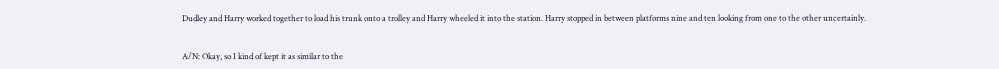Dudley and Harry worked together to load his trunk onto a trolley and Harry wheeled it into the station. Harry stopped in between platforms nine and ten looking from one to the other uncertainly.


A/N: Okay, so I kind of kept it as similar to the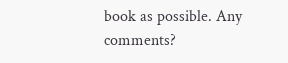book as possible. Any comments?